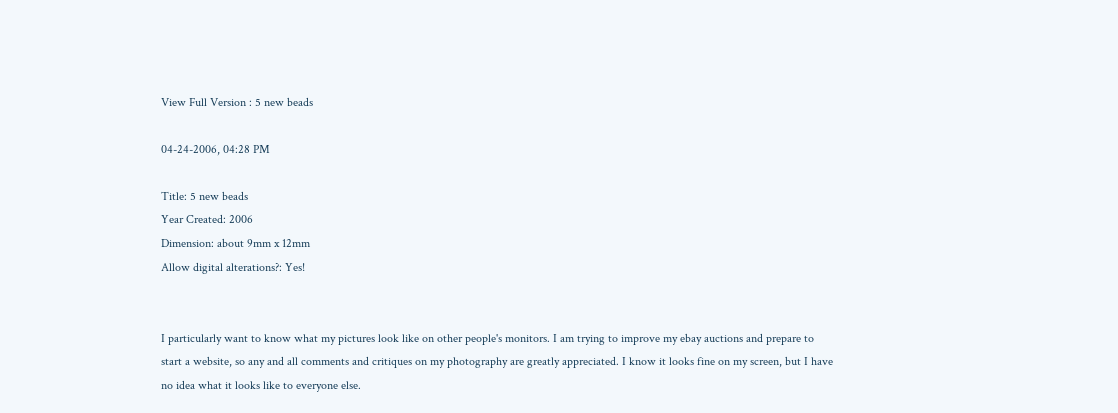View Full Version : 5 new beads

04-24-2006, 04:28 PM

Title: 5 new beads
Year Created: 2006
Dimension: about 9mm x 12mm
Allow digital alterations?: Yes!


I particularly want to know what my pictures look like on other people's monitors. I am trying to improve my ebay auctions and prepare to start a website, so any and all comments and critiques on my photography are greatly appreciated. I know it looks fine on my screen, but I have no idea what it looks like to everyone else.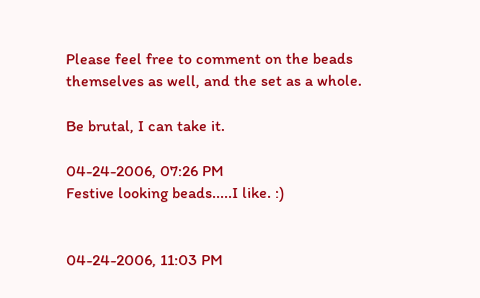Please feel free to comment on the beads themselves as well, and the set as a whole.

Be brutal, I can take it.

04-24-2006, 07:26 PM
Festive looking beads.....I like. :)


04-24-2006, 11:03 PM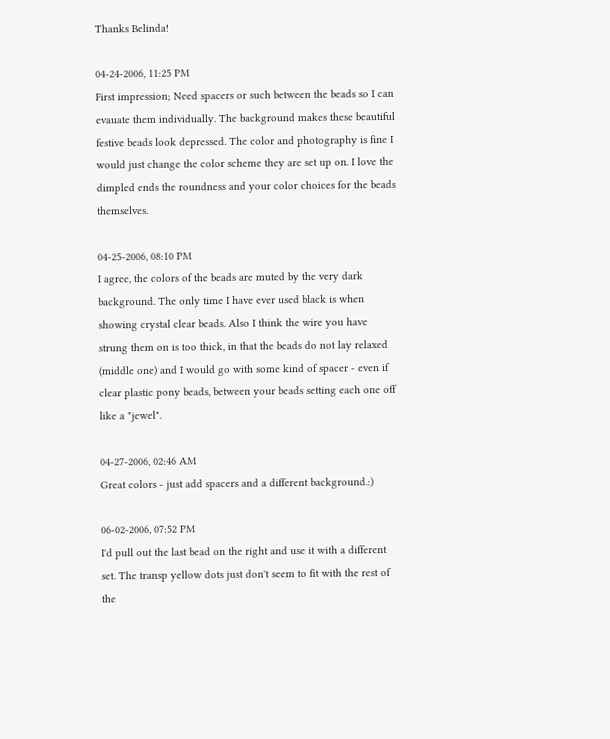Thanks Belinda!

04-24-2006, 11:25 PM
First impression; Need spacers or such between the beads so I can evauate them individually. The background makes these beautiful festive beads look depressed. The color and photography is fine I would just change the color scheme they are set up on. I love the dimpled ends the roundness and your color choices for the beads themselves.

04-25-2006, 08:10 PM
I agree, the colors of the beads are muted by the very dark background. The only time I have ever used black is when showing crystal clear beads. Also I think the wire you have strung them on is too thick, in that the beads do not lay relaxed (middle one) and I would go with some kind of spacer - even if clear plastic pony beads, between your beads setting each one off like a "jewel".

04-27-2006, 02:46 AM
Great colors - just add spacers and a different background.:)

06-02-2006, 07:52 PM
I'd pull out the last bead on the right and use it with a different set. The transp yellow dots just don't seem to fit with the rest of the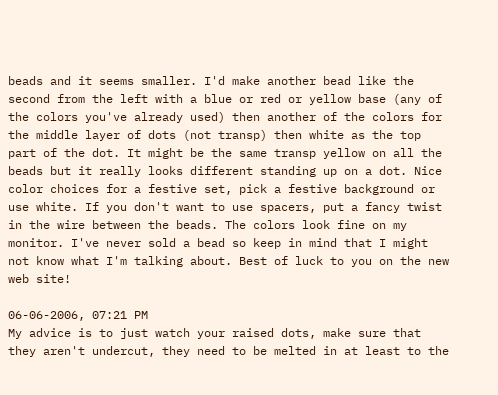beads and it seems smaller. I'd make another bead like the second from the left with a blue or red or yellow base (any of the colors you've already used) then another of the colors for the middle layer of dots (not transp) then white as the top part of the dot. It might be the same transp yellow on all the beads but it really looks different standing up on a dot. Nice color choices for a festive set, pick a festive background or use white. If you don't want to use spacers, put a fancy twist in the wire between the beads. The colors look fine on my monitor. I've never sold a bead so keep in mind that I might not know what I'm talking about. Best of luck to you on the new web site!

06-06-2006, 07:21 PM
My advice is to just watch your raised dots, make sure that they aren't undercut, they need to be melted in at least to the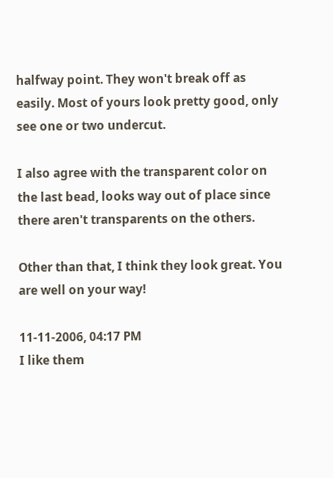halfway point. They won't break off as easily. Most of yours look pretty good, only see one or two undercut.

I also agree with the transparent color on the last bead, looks way out of place since there aren't transparents on the others.

Other than that, I think they look great. You are well on your way!

11-11-2006, 04:17 PM
I like them